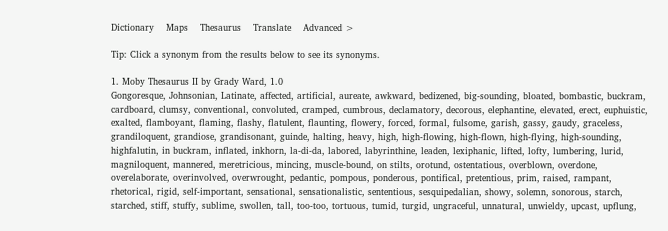Dictionary    Maps    Thesaurus    Translate    Advanced >

Tip: Click a synonym from the results below to see its synonyms.

1. Moby Thesaurus II by Grady Ward, 1.0
Gongoresque, Johnsonian, Latinate, affected, artificial, aureate, awkward, bedizened, big-sounding, bloated, bombastic, buckram, cardboard, clumsy, conventional, convoluted, cramped, cumbrous, declamatory, decorous, elephantine, elevated, erect, euphuistic, exalted, flamboyant, flaming, flashy, flatulent, flaunting, flowery, forced, formal, fulsome, garish, gassy, gaudy, graceless, grandiloquent, grandiose, grandisonant, guinde, halting, heavy, high, high-flowing, high-flown, high-flying, high-sounding, highfalutin, in buckram, inflated, inkhorn, la-di-da, labored, labyrinthine, leaden, lexiphanic, lifted, lofty, lumbering, lurid, magniloquent, mannered, meretricious, mincing, muscle-bound, on stilts, orotund, ostentatious, overblown, overdone, overelaborate, overinvolved, overwrought, pedantic, pompous, ponderous, pontifical, pretentious, prim, raised, rampant, rhetorical, rigid, self-important, sensational, sensationalistic, sententious, sesquipedalian, showy, solemn, sonorous, starch, starched, stiff, stuffy, sublime, swollen, tall, too-too, tortuous, tumid, turgid, ungraceful, unnatural, unwieldy, upcast, upflung,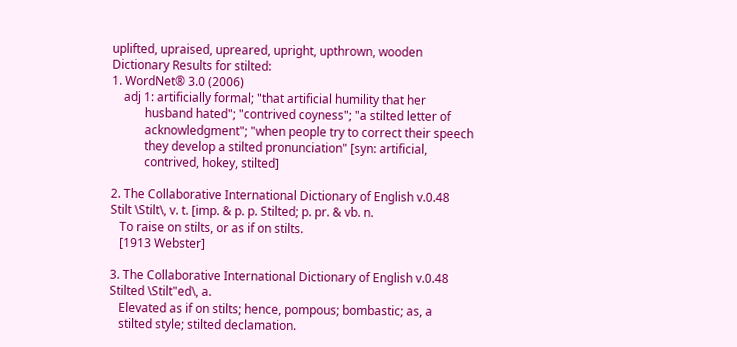uplifted, upraised, upreared, upright, upthrown, wooden
Dictionary Results for stilted:
1. WordNet® 3.0 (2006)
    adj 1: artificially formal; "that artificial humility that her
           husband hated"; "contrived coyness"; "a stilted letter of
           acknowledgment"; "when people try to correct their speech
           they develop a stilted pronunciation" [syn: artificial,
           contrived, hokey, stilted]

2. The Collaborative International Dictionary of English v.0.48
Stilt \Stilt\, v. t. [imp. & p. p. Stilted; p. pr. & vb. n.
   To raise on stilts, or as if on stilts.
   [1913 Webster]

3. The Collaborative International Dictionary of English v.0.48
Stilted \Stilt"ed\, a.
   Elevated as if on stilts; hence, pompous; bombastic; as, a
   stilted style; stilted declamation.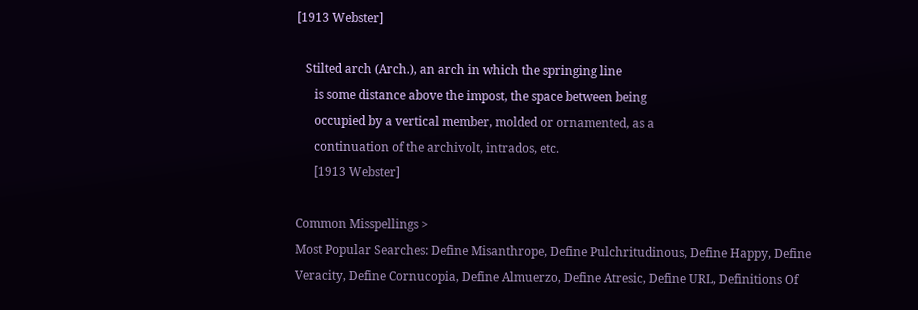[1913 Webster]

   Stilted arch (Arch.), an arch in which the springing line
      is some distance above the impost, the space between being
      occupied by a vertical member, molded or ornamented, as a
      continuation of the archivolt, intrados, etc.
      [1913 Webster]

Common Misspellings >
Most Popular Searches: Define Misanthrope, Define Pulchritudinous, Define Happy, Define Veracity, Define Cornucopia, Define Almuerzo, Define Atresic, Define URL, Definitions Of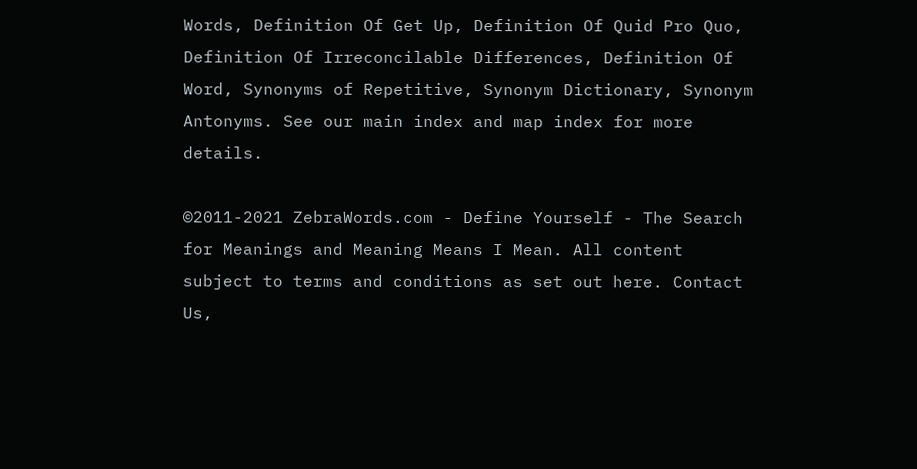Words, Definition Of Get Up, Definition Of Quid Pro Quo, Definition Of Irreconcilable Differences, Definition Of Word, Synonyms of Repetitive, Synonym Dictionary, Synonym Antonyms. See our main index and map index for more details.

©2011-2021 ZebraWords.com - Define Yourself - The Search for Meanings and Meaning Means I Mean. All content subject to terms and conditions as set out here. Contact Us,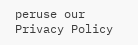peruse our Privacy Policy